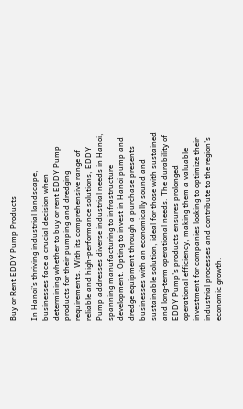Buy or Rent EDDY Pump Products

In Hanoi’s thriving industrial landscape, businesses face a crucial decision when determining whether to buy or rent EDDY Pump products for their pumping and dredging requirements. With its comprehensive range of reliable and high-performance solutions, EDDY Pump addresses diverse industrial needs in Hanoi, spanning manufacturing to infrastructure development. Opting to invest in Hanoi pump and dredge equipment through a purchase presents businesses with an economically sound and sustainable solution, ideal for those with sustained and long-term operational needs. The durability of EDDY Pump’s products ensures prolonged operational efficiency, making them a valuable investment for companies looking to optimize their industrial processes and contribute to the region’s economic growth.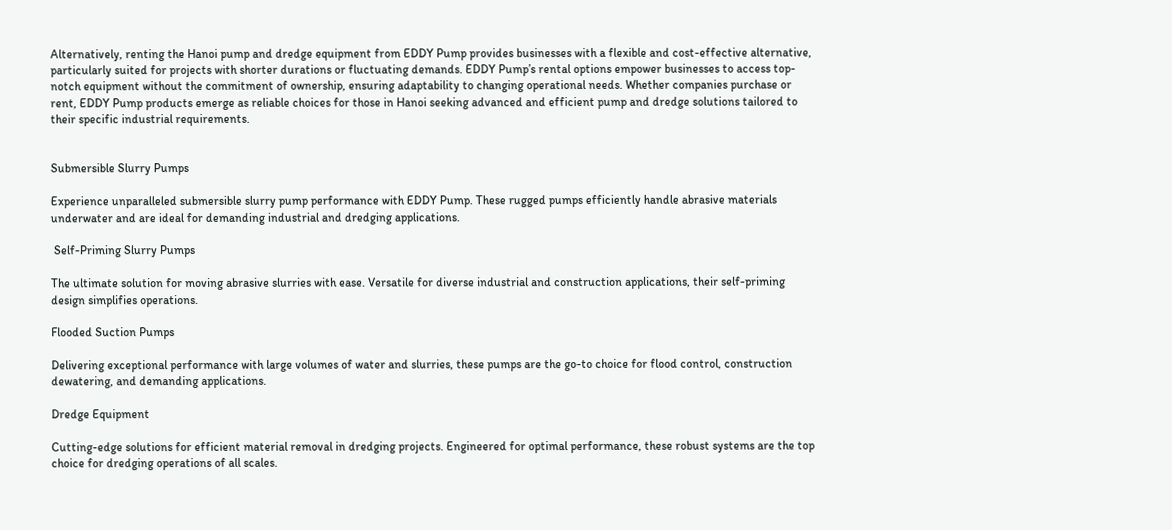Alternatively, renting the Hanoi pump and dredge equipment from EDDY Pump provides businesses with a flexible and cost-effective alternative, particularly suited for projects with shorter durations or fluctuating demands. EDDY Pump’s rental options empower businesses to access top-notch equipment without the commitment of ownership, ensuring adaptability to changing operational needs. Whether companies purchase or rent, EDDY Pump products emerge as reliable choices for those in Hanoi seeking advanced and efficient pump and dredge solutions tailored to their specific industrial requirements.


Submersible Slurry Pumps

Experience unparalleled submersible slurry pump performance with EDDY Pump. These rugged pumps efficiently handle abrasive materials underwater and are ideal for demanding industrial and dredging applications.

 Self-Priming Slurry Pumps

The ultimate solution for moving abrasive slurries with ease. Versatile for diverse industrial and construction applications, their self-priming design simplifies operations.

Flooded Suction Pumps

Delivering exceptional performance with large volumes of water and slurries, these pumps are the go-to choice for flood control, construction dewatering, and demanding applications.

Dredge Equipment

Cutting-edge solutions for efficient material removal in dredging projects. Engineered for optimal performance, these robust systems are the top choice for dredging operations of all scales.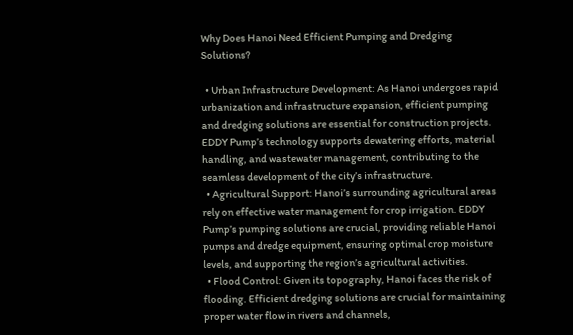Why Does Hanoi Need Efficient Pumping and Dredging Solutions?

  • Urban Infrastructure Development: As Hanoi undergoes rapid urbanization and infrastructure expansion, efficient pumping and dredging solutions are essential for construction projects. EDDY Pump’s technology supports dewatering efforts, material handling, and wastewater management, contributing to the seamless development of the city’s infrastructure.
  • Agricultural Support: Hanoi’s surrounding agricultural areas rely on effective water management for crop irrigation. EDDY Pump’s pumping solutions are crucial, providing reliable Hanoi pumps and dredge equipment, ensuring optimal crop moisture levels, and supporting the region’s agricultural activities.
  • Flood Control: Given its topography, Hanoi faces the risk of flooding. Efficient dredging solutions are crucial for maintaining proper water flow in rivers and channels,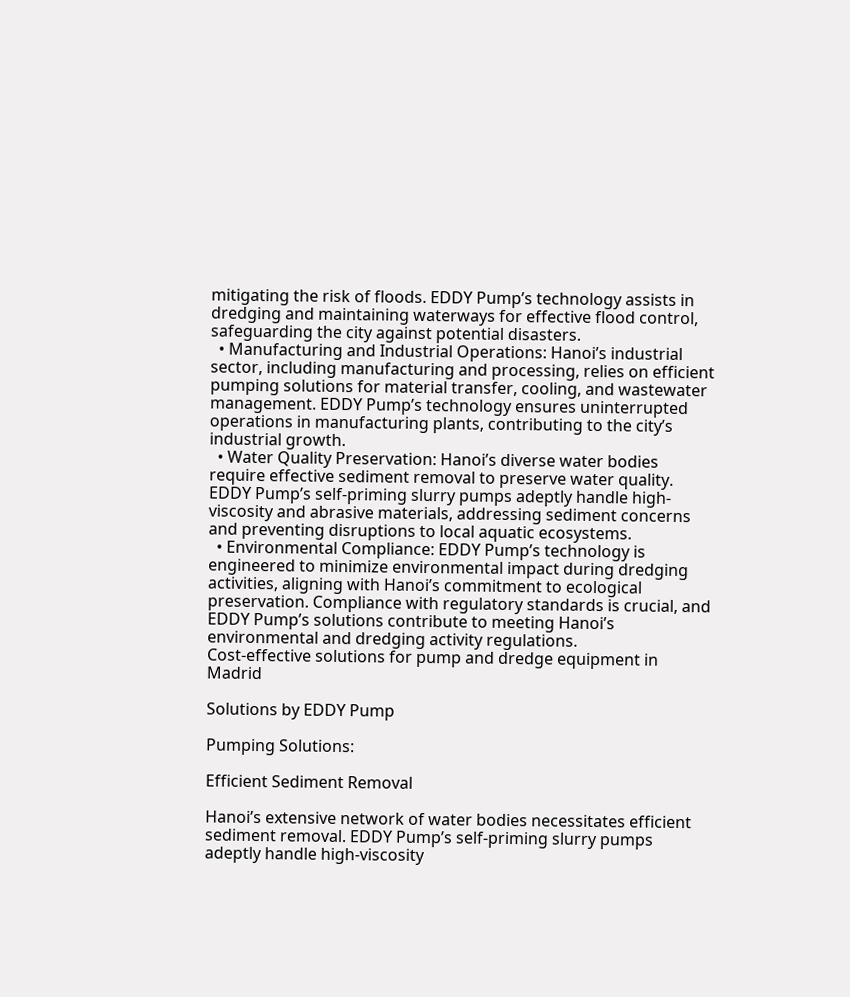mitigating the risk of floods. EDDY Pump’s technology assists in dredging and maintaining waterways for effective flood control, safeguarding the city against potential disasters.
  • Manufacturing and Industrial Operations: Hanoi’s industrial sector, including manufacturing and processing, relies on efficient pumping solutions for material transfer, cooling, and wastewater management. EDDY Pump’s technology ensures uninterrupted operations in manufacturing plants, contributing to the city’s industrial growth.
  • Water Quality Preservation: Hanoi’s diverse water bodies require effective sediment removal to preserve water quality. EDDY Pump’s self-priming slurry pumps adeptly handle high-viscosity and abrasive materials, addressing sediment concerns and preventing disruptions to local aquatic ecosystems.
  • Environmental Compliance: EDDY Pump’s technology is engineered to minimize environmental impact during dredging activities, aligning with Hanoi’s commitment to ecological preservation. Compliance with regulatory standards is crucial, and EDDY Pump’s solutions contribute to meeting Hanoi’s environmental and dredging activity regulations.
Cost-effective solutions for pump and dredge equipment in Madrid

Solutions by EDDY Pump

Pumping Solutions:

Efficient Sediment Removal

Hanoi’s extensive network of water bodies necessitates efficient sediment removal. EDDY Pump’s self-priming slurry pumps adeptly handle high-viscosity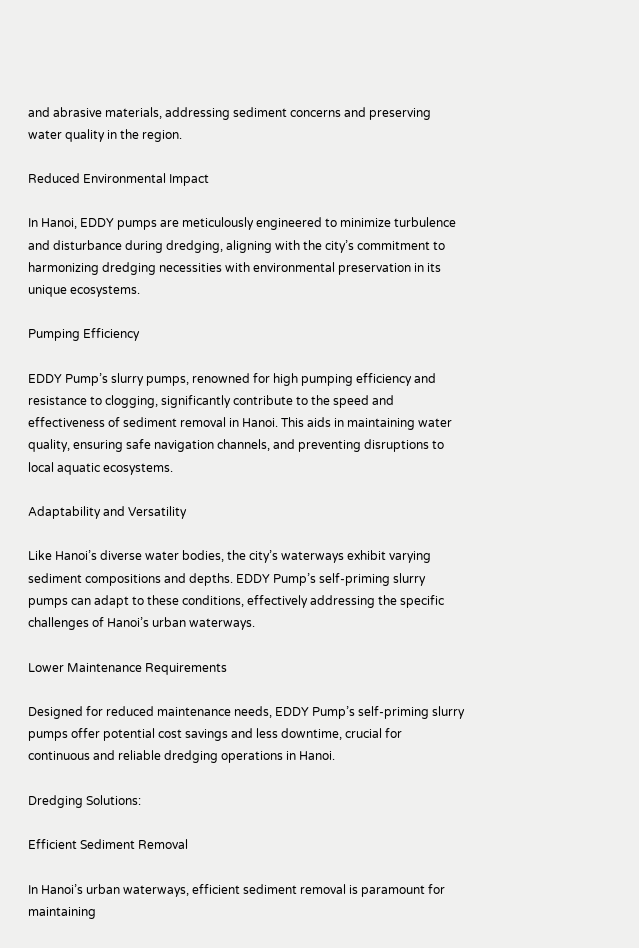and abrasive materials, addressing sediment concerns and preserving water quality in the region.

Reduced Environmental Impact

In Hanoi, EDDY pumps are meticulously engineered to minimize turbulence and disturbance during dredging, aligning with the city’s commitment to harmonizing dredging necessities with environmental preservation in its unique ecosystems.

Pumping Efficiency

EDDY Pump’s slurry pumps, renowned for high pumping efficiency and resistance to clogging, significantly contribute to the speed and effectiveness of sediment removal in Hanoi. This aids in maintaining water quality, ensuring safe navigation channels, and preventing disruptions to local aquatic ecosystems.

Adaptability and Versatility

Like Hanoi’s diverse water bodies, the city’s waterways exhibit varying sediment compositions and depths. EDDY Pump’s self-priming slurry pumps can adapt to these conditions, effectively addressing the specific challenges of Hanoi’s urban waterways.

Lower Maintenance Requirements

Designed for reduced maintenance needs, EDDY Pump’s self-priming slurry pumps offer potential cost savings and less downtime, crucial for continuous and reliable dredging operations in Hanoi.

Dredging Solutions:

Efficient Sediment Removal

In Hanoi’s urban waterways, efficient sediment removal is paramount for maintaining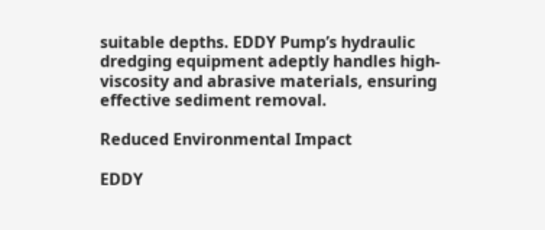suitable depths. EDDY Pump’s hydraulic dredging equipment adeptly handles high-viscosity and abrasive materials, ensuring effective sediment removal.

Reduced Environmental Impact

EDDY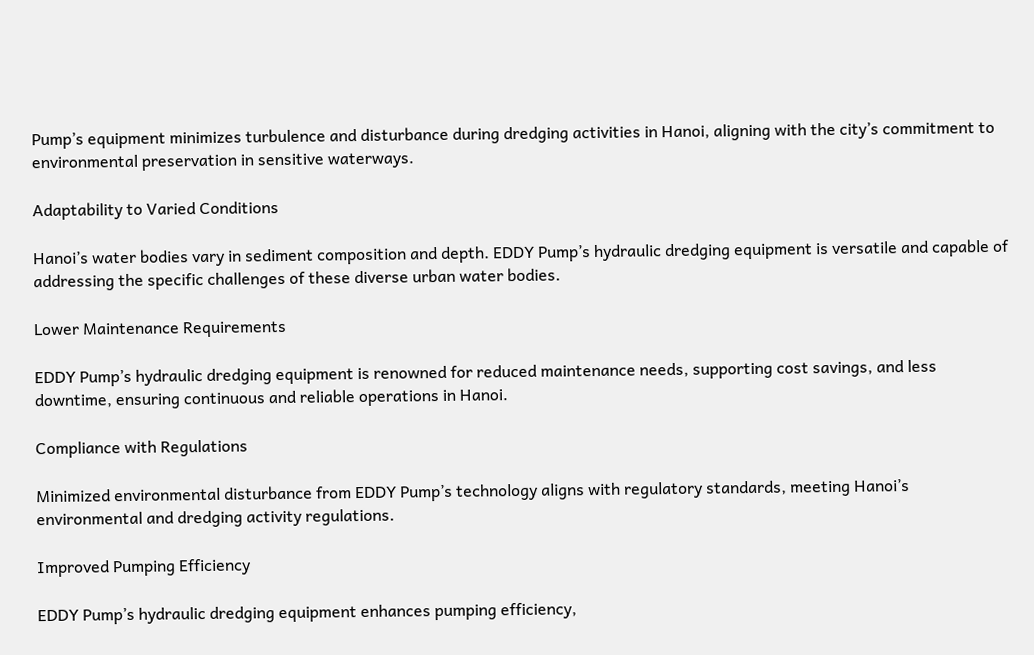Pump’s equipment minimizes turbulence and disturbance during dredging activities in Hanoi, aligning with the city’s commitment to environmental preservation in sensitive waterways.

Adaptability to Varied Conditions

Hanoi’s water bodies vary in sediment composition and depth. EDDY Pump’s hydraulic dredging equipment is versatile and capable of addressing the specific challenges of these diverse urban water bodies.

Lower Maintenance Requirements

EDDY Pump’s hydraulic dredging equipment is renowned for reduced maintenance needs, supporting cost savings, and less downtime, ensuring continuous and reliable operations in Hanoi.

Compliance with Regulations

Minimized environmental disturbance from EDDY Pump’s technology aligns with regulatory standards, meeting Hanoi’s environmental and dredging activity regulations.

Improved Pumping Efficiency

EDDY Pump’s hydraulic dredging equipment enhances pumping efficiency,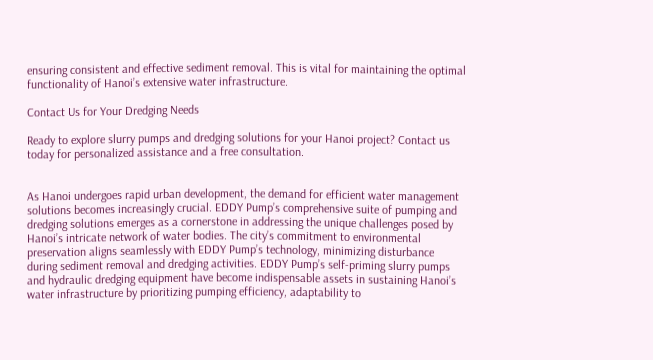ensuring consistent and effective sediment removal. This is vital for maintaining the optimal functionality of Hanoi’s extensive water infrastructure.

Contact Us for Your Dredging Needs

Ready to explore slurry pumps and dredging solutions for your Hanoi project? Contact us today for personalized assistance and a free consultation.


As Hanoi undergoes rapid urban development, the demand for efficient water management solutions becomes increasingly crucial. EDDY Pump’s comprehensive suite of pumping and dredging solutions emerges as a cornerstone in addressing the unique challenges posed by Hanoi’s intricate network of water bodies. The city’s commitment to environmental preservation aligns seamlessly with EDDY Pump’s technology, minimizing disturbance during sediment removal and dredging activities. EDDY Pump’s self-priming slurry pumps and hydraulic dredging equipment have become indispensable assets in sustaining Hanoi’s water infrastructure by prioritizing pumping efficiency, adaptability to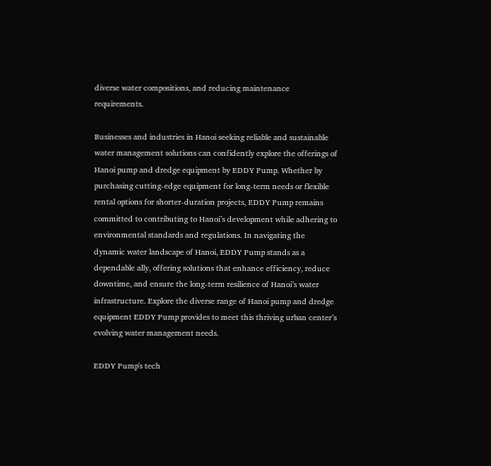diverse water compositions, and reducing maintenance requirements.

Businesses and industries in Hanoi seeking reliable and sustainable water management solutions can confidently explore the offerings of Hanoi pump and dredge equipment by EDDY Pump. Whether by purchasing cutting-edge equipment for long-term needs or flexible rental options for shorter-duration projects, EDDY Pump remains committed to contributing to Hanoi’s development while adhering to environmental standards and regulations. In navigating the dynamic water landscape of Hanoi, EDDY Pump stands as a dependable ally, offering solutions that enhance efficiency, reduce downtime, and ensure the long-term resilience of Hanoi’s water infrastructure. Explore the diverse range of Hanoi pump and dredge equipment EDDY Pump provides to meet this thriving urban center’s evolving water management needs.

EDDY Pump's tech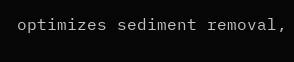optimizes sediment removal,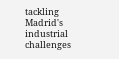tackling Madrid's industrial challenges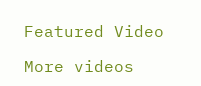Featured Video

More videos